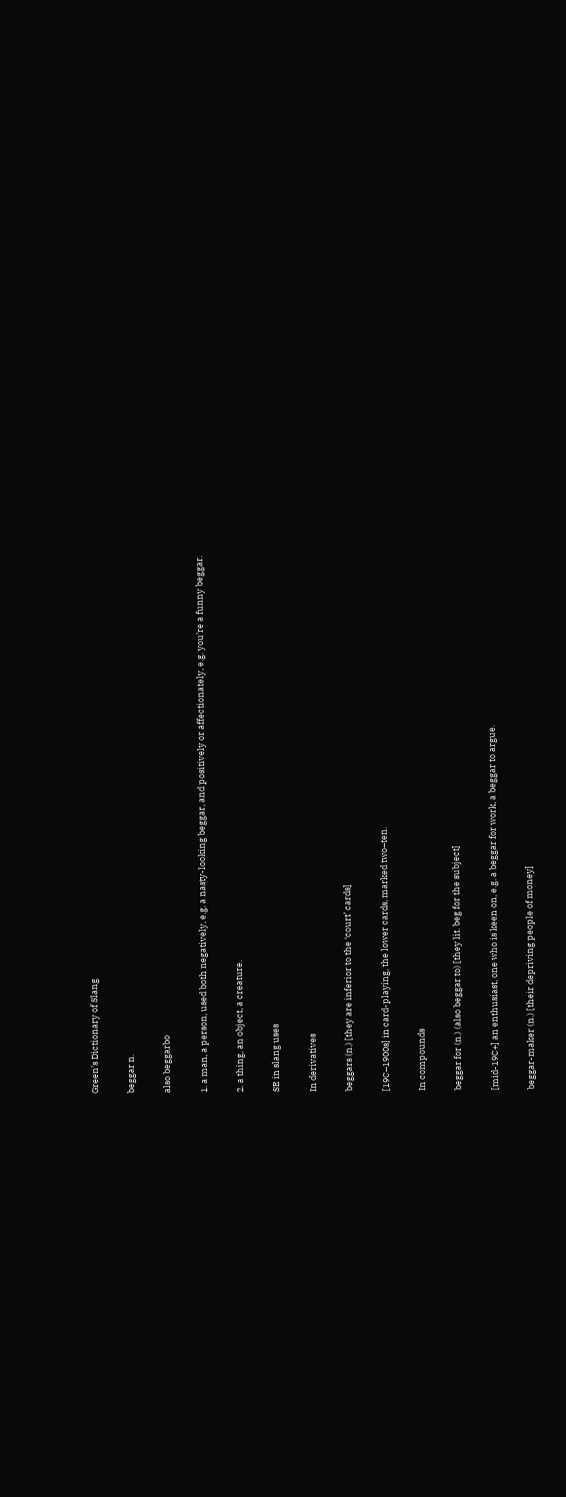Green’s Dictionary of Slang

beggar n.

also beggarbo

1. a man, a person, used both negatively, e.g. a nasty-looking beggar, and positively or affectionately, e.g. you’re a funny beggar.

2. a thing, an object, a creature.

SE in slang uses

In derivatives

beggars (n.) [they are inferior to the ‘court’ cards]

[19C–1900s] in card-playing, the lower cards, marked two–ten.

In compounds

beggar for (n.) (also beggar to) [they lit. beg for the subject]

[mid-19C+] an enthusiast, one who is keen on, e.g. a beggar for work, a beggar to argue.

beggar-maker (n.) [their depriving people of money]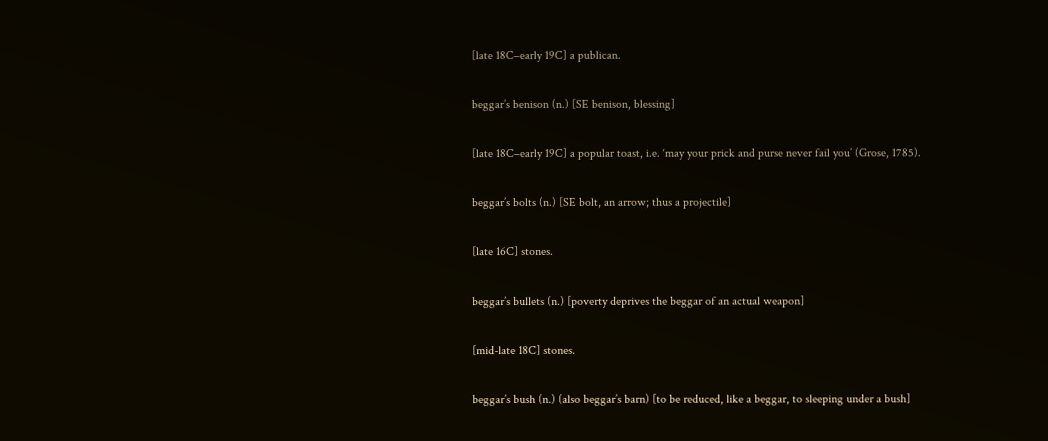[late 18C–early 19C] a publican.

beggar’s benison (n.) [SE benison, blessing]

[late 18C–early 19C] a popular toast, i.e. ‘may your prick and purse never fail you’ (Grose, 1785).

beggar’s bolts (n.) [SE bolt, an arrow; thus a projectile]

[late 16C] stones.

beggar’s bullets (n.) [poverty deprives the beggar of an actual weapon]

[mid-late 18C] stones.

beggar’s bush (n.) (also beggar’s barn) [to be reduced, like a beggar, to sleeping under a bush]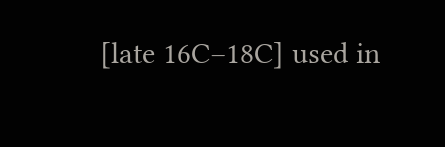[late 16C–18C] used in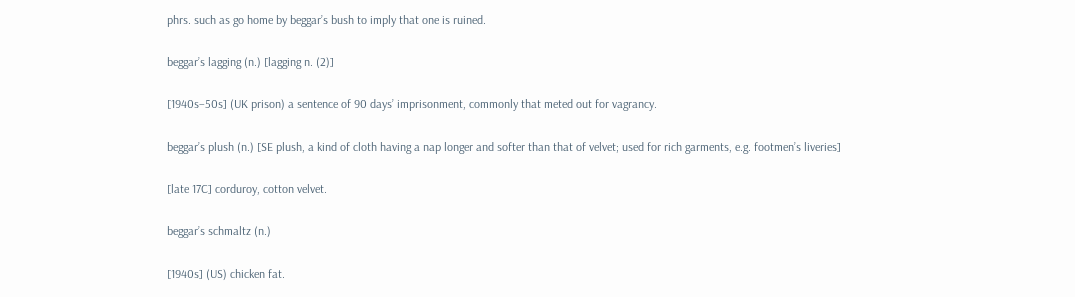phrs. such as go home by beggar’s bush to imply that one is ruined.

beggar’s lagging (n.) [lagging n. (2)]

[1940s–50s] (UK prison) a sentence of 90 days’ imprisonment, commonly that meted out for vagrancy.

beggar’s plush (n.) [SE plush, a kind of cloth having a nap longer and softer than that of velvet; used for rich garments, e.g. footmen’s liveries]

[late 17C] corduroy, cotton velvet.

beggar’s schmaltz (n.)

[1940s] (US) chicken fat.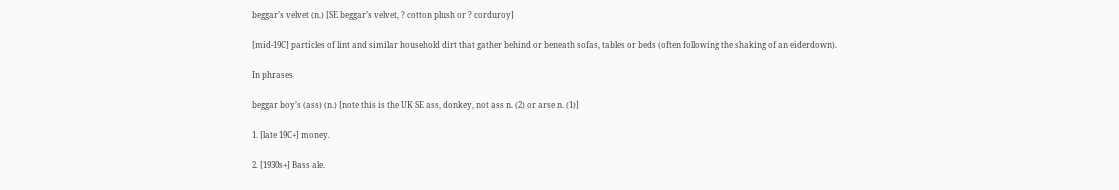beggar’s velvet (n.) [SE beggar’s velvet, ? cotton plush or ? corduroy]

[mid-19C] particles of lint and similar household dirt that gather behind or beneath sofas, tables or beds (often following the shaking of an eiderdown).

In phrases

beggar boy’s (ass) (n.) [note this is the UK SE ass, donkey, not ass n. (2) or arse n. (1)]

1. [late 19C+] money.

2. [1930s+] Bass ale.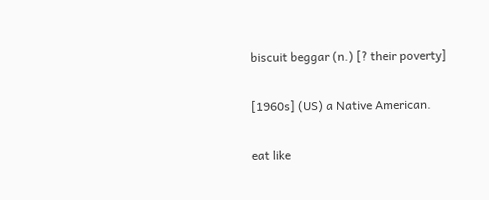biscuit beggar (n.) [? their poverty]

[1960s] (US) a Native American.

eat like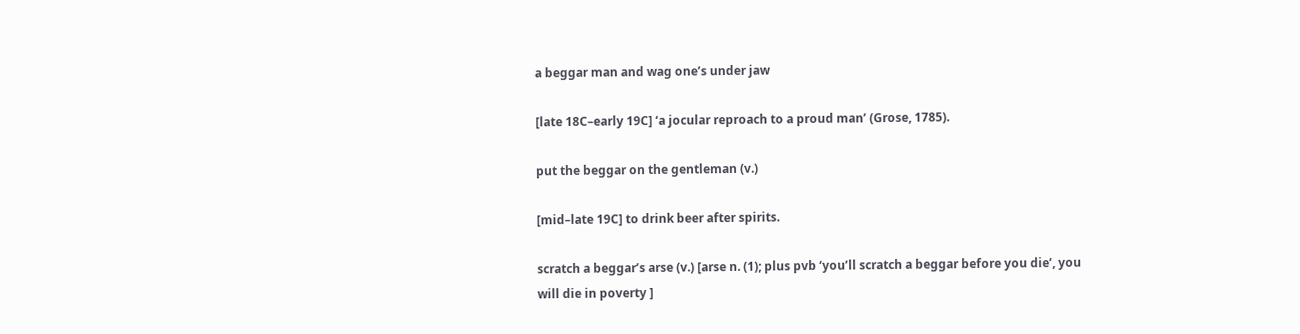a beggar man and wag one’s under jaw

[late 18C–early 19C] ‘a jocular reproach to a proud man’ (Grose, 1785).

put the beggar on the gentleman (v.)

[mid–late 19C] to drink beer after spirits.

scratch a beggar’s arse (v.) [arse n. (1); plus pvb ‘you’ll scratch a beggar before you die’, you will die in poverty ]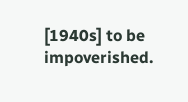[1940s] to be impoverished.